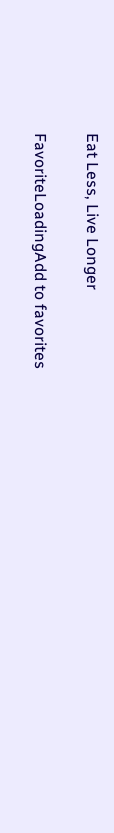Eat Less, Live Longer

FavoriteLoadingAdd to favorites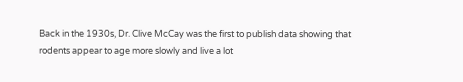Back in the 1930s, Dr. Clive McCay was the first to publish data showing that rodents appear to age more slowly and live a lot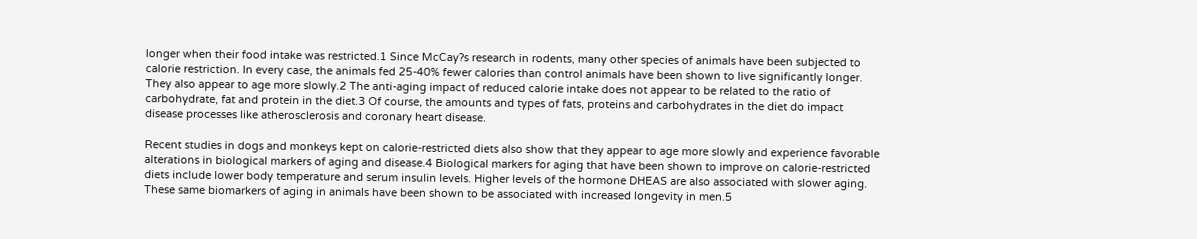longer when their food intake was restricted.1 Since McCay?s research in rodents, many other species of animals have been subjected to calorie restriction. In every case, the animals fed 25-40% fewer calories than control animals have been shown to live significantly longer. They also appear to age more slowly.2 The anti-aging impact of reduced calorie intake does not appear to be related to the ratio of carbohydrate, fat and protein in the diet.3 Of course, the amounts and types of fats, proteins and carbohydrates in the diet do impact disease processes like atherosclerosis and coronary heart disease.

Recent studies in dogs and monkeys kept on calorie-restricted diets also show that they appear to age more slowly and experience favorable alterations in biological markers of aging and disease.4 Biological markers for aging that have been shown to improve on calorie-restricted diets include lower body temperature and serum insulin levels. Higher levels of the hormone DHEAS are also associated with slower aging. These same biomarkers of aging in animals have been shown to be associated with increased longevity in men.5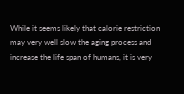While it seems likely that calorie restriction may very well slow the aging process and increase the life span of humans, it is very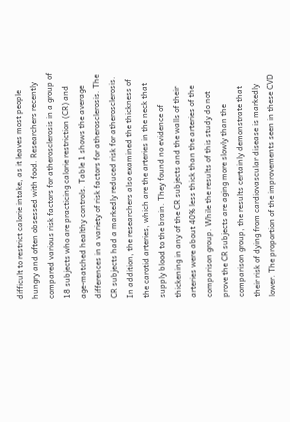difficult to restrict calorie intake, as it leaves most people hungry and often obsessed with food. Researchers recently compared various risk factors for atherosclerosis in a group of 18 subjects who are practicing calorie restriction (CR) and age-matched healthy controls. Table 1 shows the average differences in a variety of risk factors for atherosclerosis. The CR subjects had a markedly reduced risk for atherosclerosis. In addition, the researchers also examined the thickness of the carotid arteries, which are the arteries in the neck that supply blood to the brain. They found no evidence of thickening in any of the CR subjects and the walls of their arteries were about 40% less thick than the arteries of the comparison group. While the results of this study do not prove the CR subjects are aging more slowly than the comparison group, the results certainly demonstrate that their risk of dying from cardiovascular disease is markedly lower. The proportion of the improvements seen in these CVD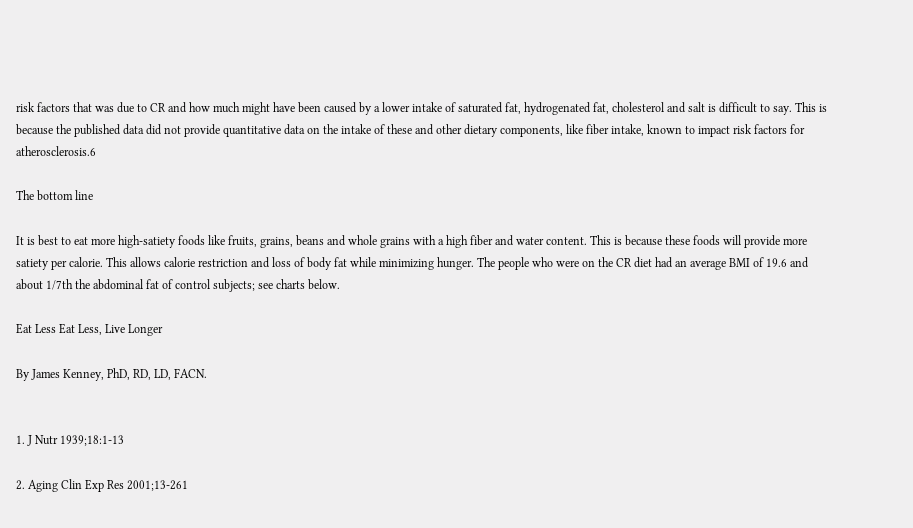risk factors that was due to CR and how much might have been caused by a lower intake of saturated fat, hydrogenated fat, cholesterol and salt is difficult to say. This is because the published data did not provide quantitative data on the intake of these and other dietary components, like fiber intake, known to impact risk factors for atherosclerosis.6

The bottom line

It is best to eat more high-satiety foods like fruits, grains, beans and whole grains with a high fiber and water content. This is because these foods will provide more satiety per calorie. This allows calorie restriction and loss of body fat while minimizing hunger. The people who were on the CR diet had an average BMI of 19.6 and about 1/7th the abdominal fat of control subjects; see charts below.

Eat Less Eat Less, Live Longer

By James Kenney, PhD, RD, LD, FACN.


1. J Nutr 1939;18:1-13

2. Aging Clin Exp Res 2001;13-261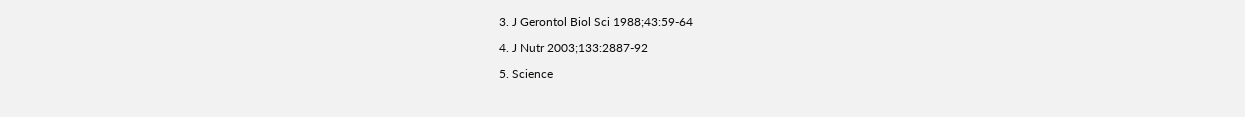3. J Gerontol Biol Sci 1988;43:59-64

4. J Nutr 2003;133:2887-92

5. Science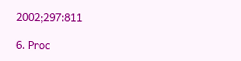2002;297:811

6. Proc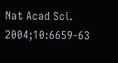Nat Acad Sci. 2004;10:6659-63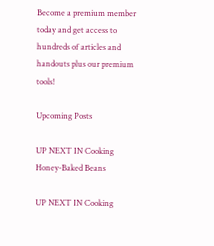Become a premium member today and get access to hundreds of articles and handouts plus our premium tools!

Upcoming Posts

UP NEXT IN Cooking
Honey-Baked Beans

UP NEXT IN Cooking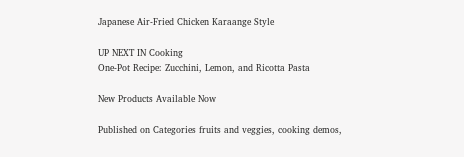Japanese Air-Fried Chicken Karaange Style

UP NEXT IN Cooking
One-Pot Recipe: Zucchini, Lemon, and Ricotta Pasta

New Products Available Now

Published on Categories fruits and veggies, cooking demos,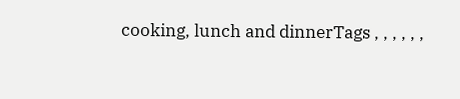cooking, lunch and dinnerTags , , , , , ,